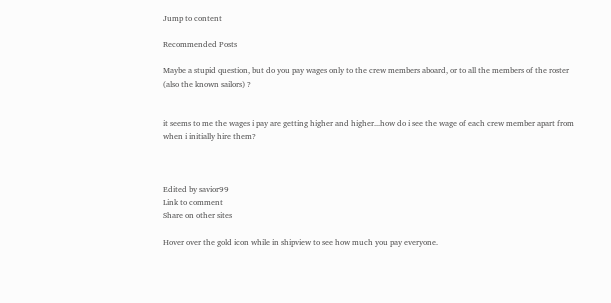Jump to content

Recommended Posts

Maybe a stupid question, but do you pay wages only to the crew members aboard, or to all the members of the roster (also the known sailors) ?


it seems to me the wages i pay are getting higher and higher...how do i see the wage of each crew member apart from when i initially hire them?



Edited by savior99
Link to comment
Share on other sites

Hover over the gold icon while in shipview to see how much you pay everyone.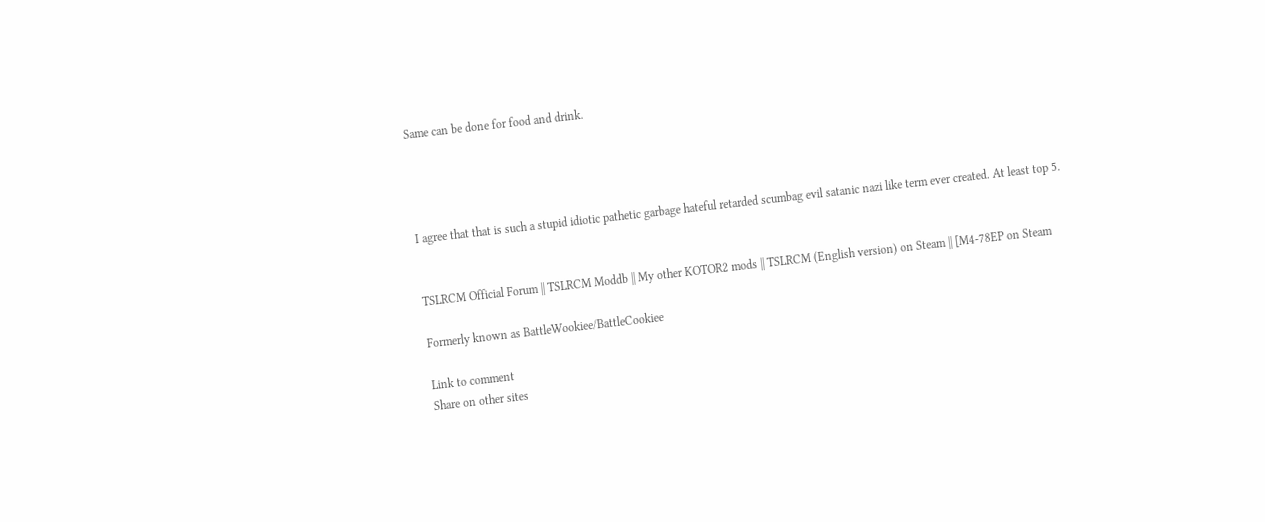Same can be done for food and drink.




I agree that that is such a stupid idiotic pathetic garbage hateful retarded scumbag evil satanic nazi like term ever created. At least top 5.


TSLRCM Official Forum || TSLRCM Moddb || My other KOTOR2 mods || TSLRCM (English version) on Steam || [M4-78EP on Steam

Formerly known as BattleWookiee/BattleCookiee

Link to comment
Share on other sites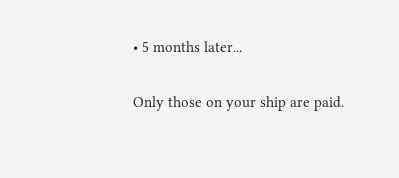• 5 months later...

Only those on your ship are paid.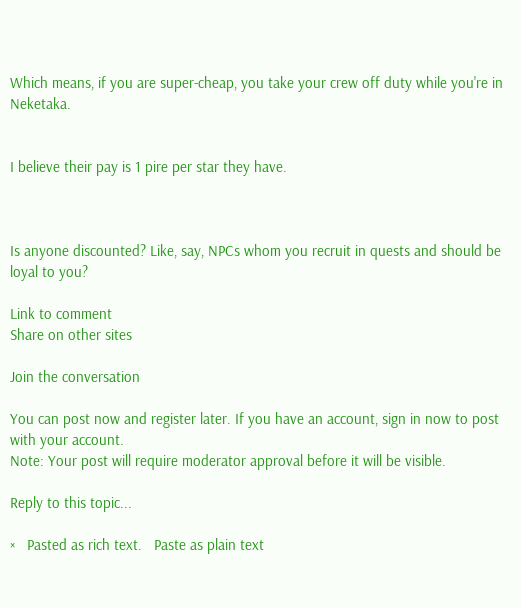Which means, if you are super-cheap, you take your crew off duty while you're in Neketaka.


I believe their pay is 1 pire per star they have.



Is anyone discounted? Like, say, NPCs whom you recruit in quests and should be loyal to you?

Link to comment
Share on other sites

Join the conversation

You can post now and register later. If you have an account, sign in now to post with your account.
Note: Your post will require moderator approval before it will be visible.

Reply to this topic...

×   Pasted as rich text.   Paste as plain text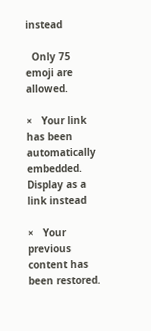instead

  Only 75 emoji are allowed.

×   Your link has been automatically embedded.   Display as a link instead

×   Your previous content has been restored.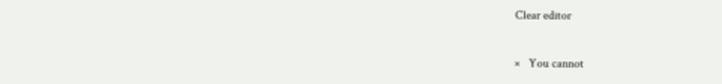Clear editor

×   You cannot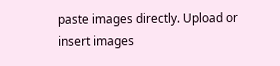paste images directly. Upload or insert images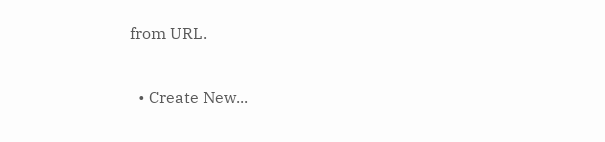from URL.

  • Create New...